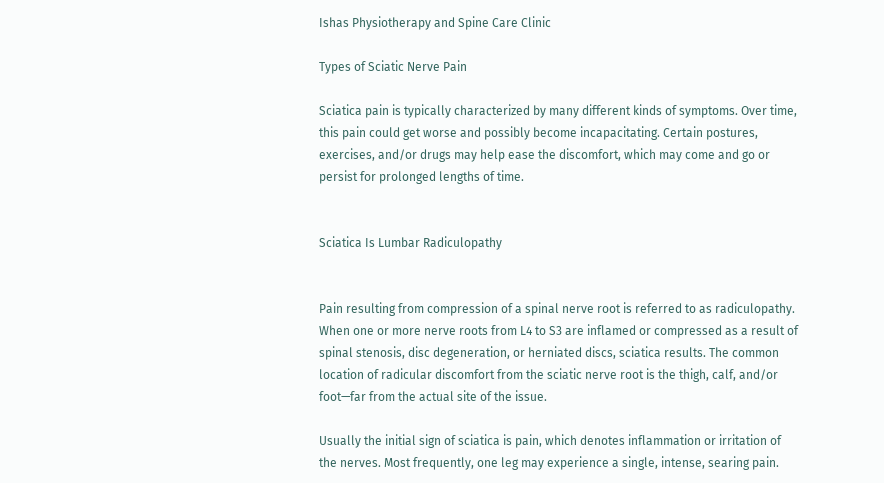Ishas Physiotherapy and Spine Care Clinic

Types of Sciatic Nerve Pain

Sciatica pain is typically characterized by many different kinds of symptoms. Over time, this pain could get worse and possibly become incapacitating. Certain postures, exercises, and/or drugs may help ease the discomfort, which may come and go or persist for prolonged lengths of time.


Sciatica Is Lumbar Radiculopathy


Pain resulting from compression of a spinal nerve root is referred to as radiculopathy. When one or more nerve roots from L4 to S3 are inflamed or compressed as a result of spinal stenosis, disc degeneration, or herniated discs, sciatica results. The common location of radicular discomfort from the sciatic nerve root is the thigh, calf, and/or foot—far from the actual site of the issue.

Usually the initial sign of sciatica is pain, which denotes inflammation or irritation of the nerves. Most frequently, one leg may experience a single, intense, searing pain.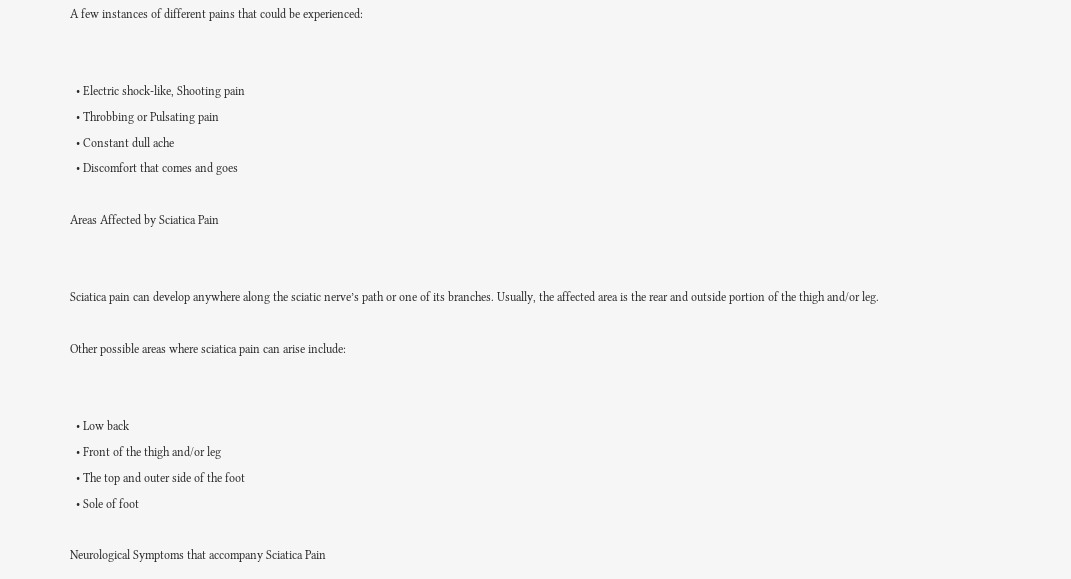A few instances of different pains that could be experienced:


  • Electric shock-like, Shooting pain
  • Throbbing or Pulsating pain
  • Constant dull ache
  • Discomfort that comes and goes

Areas Affected by Sciatica Pain


Sciatica pain can develop anywhere along the sciatic nerve’s path or one of its branches. Usually, the affected area is the rear and outside portion of the thigh and/or leg.

Other possible areas where sciatica pain can arise include:


  • Low back
  • Front of the thigh and/or leg
  • The top and outer side of the foot
  • Sole of foot

Neurological Symptoms that accompany Sciatica Pain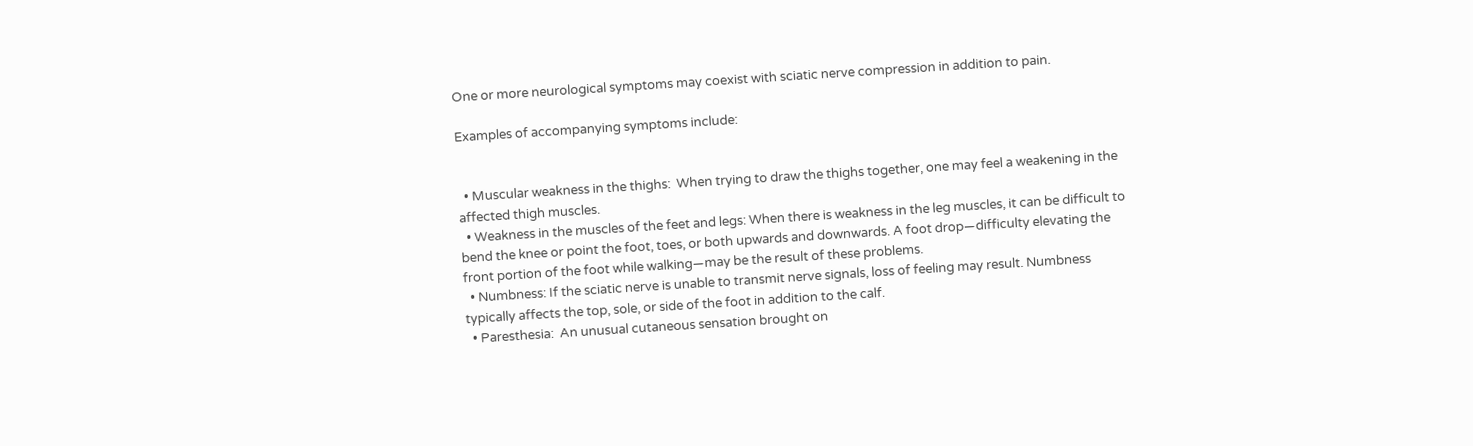One or more neurological symptoms may coexist with sciatic nerve compression in addition to pain.

Examples of accompanying symptoms include:


  • Muscular weakness in the thighs:  When trying to draw the thighs together, one may feel a weakening in the affected thigh muscles.
  • Weakness in the muscles of the feet and legs: When there is weakness in the leg muscles, it can be difficult to bend the knee or point the foot, toes, or both upwards and downwards. A foot drop—difficulty elevating the front portion of the foot while walking—may be the result of these problems.
  • Numbness: If the sciatic nerve is unable to transmit nerve signals, loss of feeling may result. Numbness typically affects the top, sole, or side of the foot in addition to the calf.
  • Paresthesia:  An unusual cutaneous sensation brought on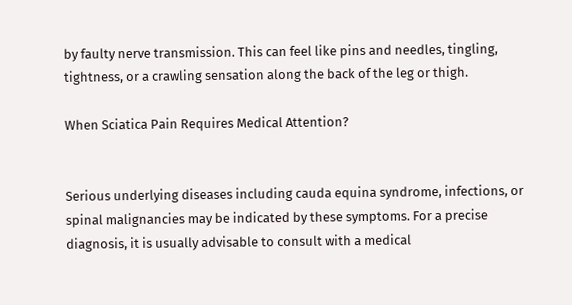by faulty nerve transmission. This can feel like pins and needles, tingling, tightness, or a crawling sensation along the back of the leg or thigh.

When Sciatica Pain Requires Medical Attention?


Serious underlying diseases including cauda equina syndrome, infections, or spinal malignancies may be indicated by these symptoms. For a precise diagnosis, it is usually advisable to consult with a medical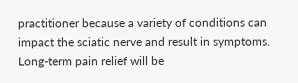practitioner because a variety of conditions can impact the sciatic nerve and result in symptoms. Long-term pain relief will be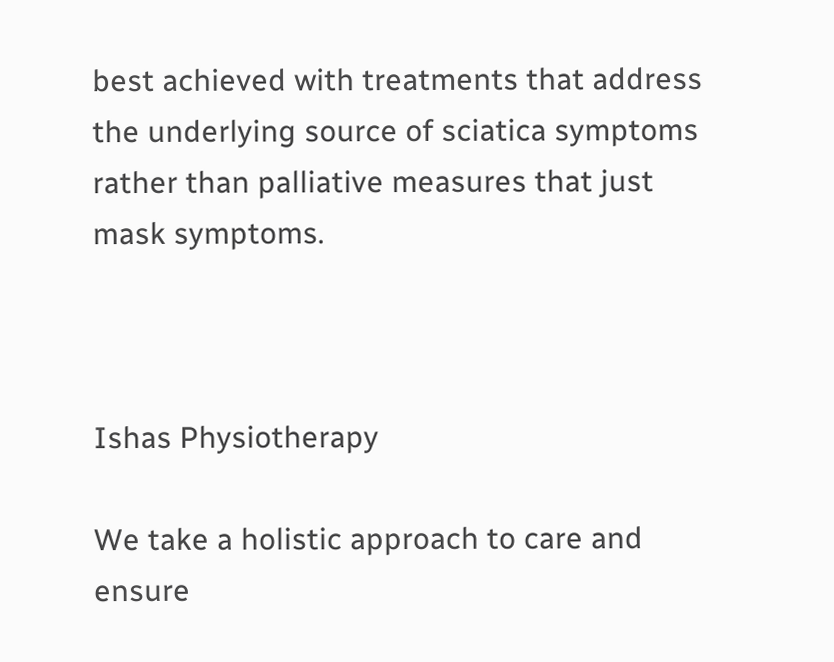best achieved with treatments that address the underlying source of sciatica symptoms rather than palliative measures that just mask symptoms.



Ishas Physiotherapy

We take a holistic approach to care and ensure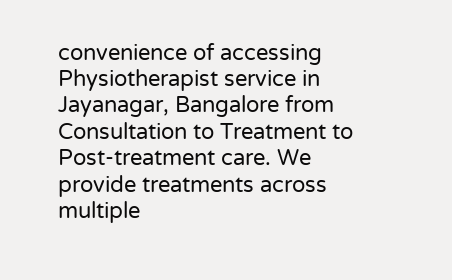convenience of accessing Physiotherapist service in Jayanagar, Bangalore from Consultation to Treatment to Post-treatment care. We provide treatments across multiple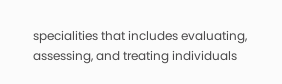specialities that includes evaluating, assessing, and treating individuals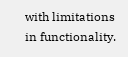with limitations in functionality.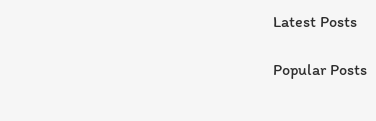Latest Posts

Popular Posts